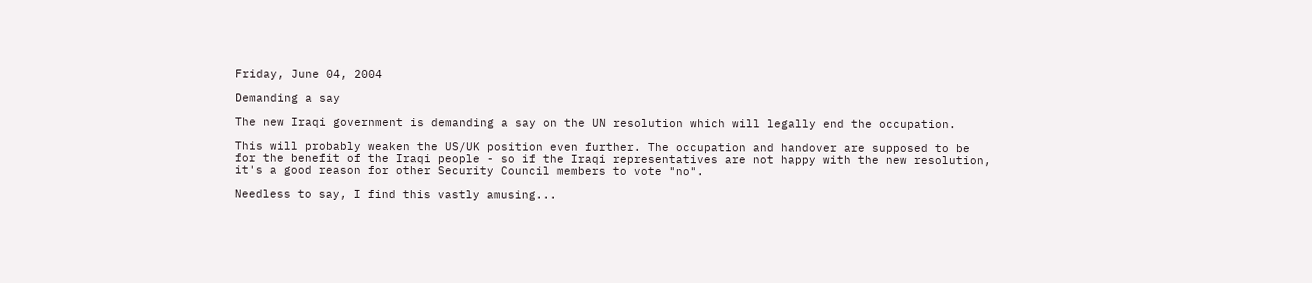Friday, June 04, 2004

Demanding a say

The new Iraqi government is demanding a say on the UN resolution which will legally end the occupation.

This will probably weaken the US/UK position even further. The occupation and handover are supposed to be for the benefit of the Iraqi people - so if the Iraqi representatives are not happy with the new resolution, it's a good reason for other Security Council members to vote "no".

Needless to say, I find this vastly amusing...